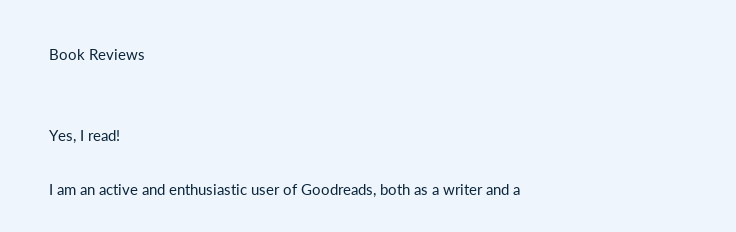Book Reviews


Yes, I read!

I am an active and enthusiastic user of Goodreads, both as a writer and a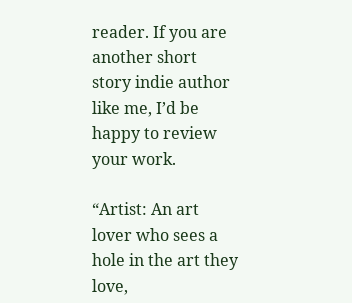reader. If you are another short story indie author like me, I’d be happy to review your work.

“Artist: An art lover who sees a hole in the art they love,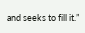and seeks to fill it.”